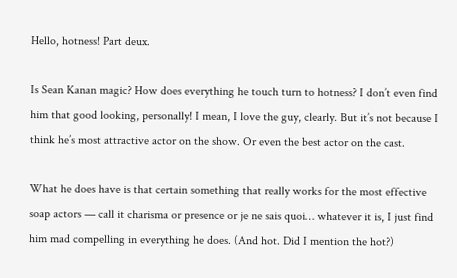Hello, hotness! Part deux.

Is Sean Kanan magic? How does everything he touch turn to hotness? I don’t even find him that good looking, personally! I mean, I love the guy, clearly. But it’s not because I think he’s most attractive actor on the show. Or even the best actor on the cast.

What he does have is that certain something that really works for the most effective soap actors — call it charisma or presence or je ne sais quoi… whatever it is, I just find him mad compelling in everything he does. (And hot. Did I mention the hot?)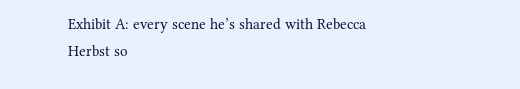Exhibit A: every scene he’s shared with Rebecca Herbst so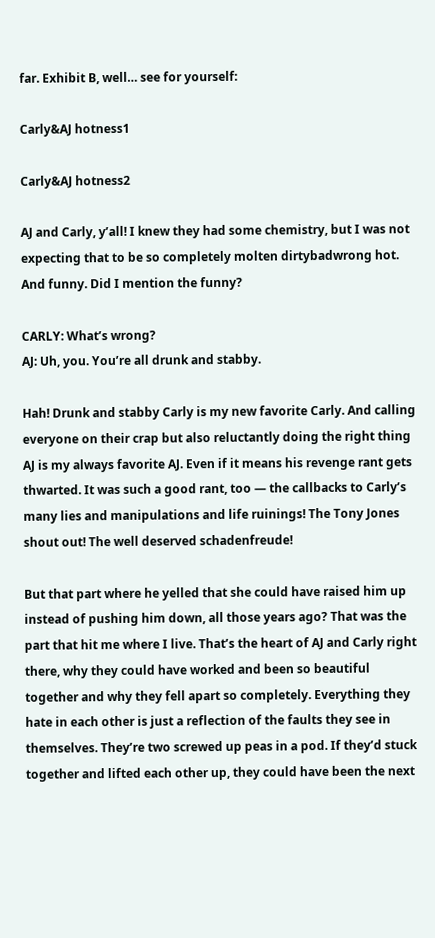far. Exhibit B, well… see for yourself:

Carly&AJ hotness1

Carly&AJ hotness2

AJ and Carly, y’all! I knew they had some chemistry, but I was not expecting that to be so completely molten dirtybadwrong hot. And funny. Did I mention the funny?

CARLY: What’s wrong?
AJ: Uh, you. You’re all drunk and stabby.

Hah! Drunk and stabby Carly is my new favorite Carly. And calling everyone on their crap but also reluctantly doing the right thing AJ is my always favorite AJ. Even if it means his revenge rant gets thwarted. It was such a good rant, too — the callbacks to Carly’s many lies and manipulations and life ruinings! The Tony Jones shout out! The well deserved schadenfreude!

But that part where he yelled that she could have raised him up instead of pushing him down, all those years ago? That was the part that hit me where I live. That’s the heart of AJ and Carly right there, why they could have worked and been so beautiful together and why they fell apart so completely. Everything they hate in each other is just a reflection of the faults they see in themselves. They’re two screwed up peas in a pod. If they’d stuck together and lifted each other up, they could have been the next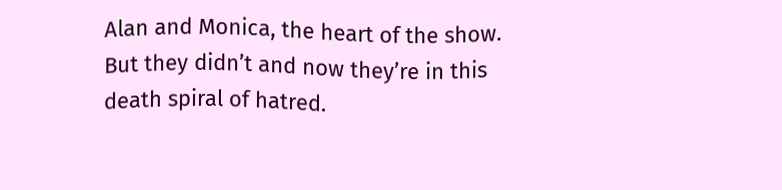Alan and Monica, the heart of the show. But they didn’t and now they’re in this death spiral of hatred.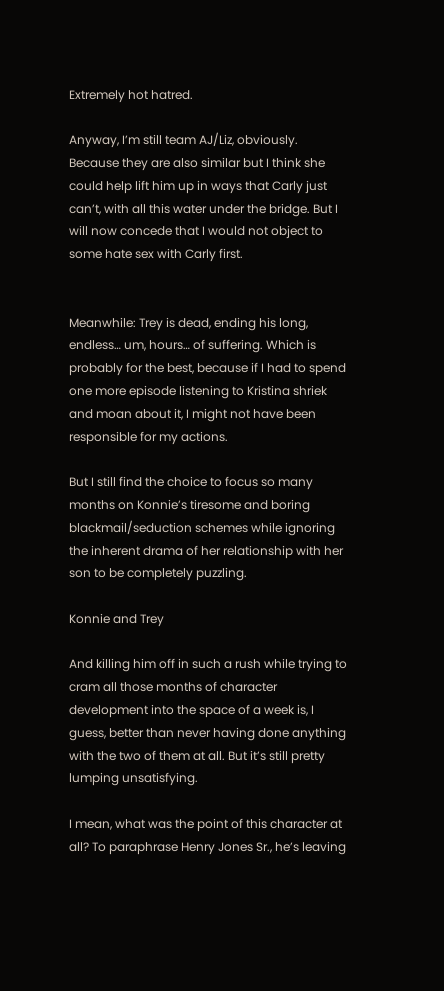Extremely hot hatred.

Anyway, I’m still team AJ/Liz, obviously. Because they are also similar but I think she could help lift him up in ways that Carly just can’t, with all this water under the bridge. But I will now concede that I would not object to some hate sex with Carly first.


Meanwhile: Trey is dead, ending his long, endless… um, hours… of suffering. Which is probably for the best, because if I had to spend one more episode listening to Kristina shriek and moan about it, I might not have been responsible for my actions.

But I still find the choice to focus so many months on Konnie’s tiresome and boring blackmail/seduction schemes while ignoring the inherent drama of her relationship with her son to be completely puzzling.

Konnie and Trey

And killing him off in such a rush while trying to cram all those months of character development into the space of a week is, I guess, better than never having done anything with the two of them at all. But it’s still pretty lumping unsatisfying.

I mean, what was the point of this character at all? To paraphrase Henry Jones Sr., he’s leaving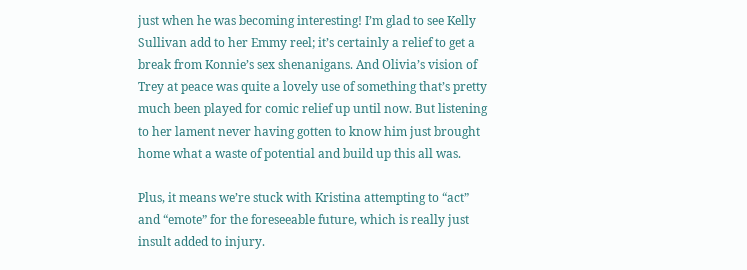just when he was becoming interesting! I’m glad to see Kelly Sullivan add to her Emmy reel; it’s certainly a relief to get a break from Konnie’s sex shenanigans. And Olivia’s vision of Trey at peace was quite a lovely use of something that’s pretty much been played for comic relief up until now. But listening to her lament never having gotten to know him just brought home what a waste of potential and build up this all was.

Plus, it means we’re stuck with Kristina attempting to “act” and “emote” for the foreseeable future, which is really just insult added to injury.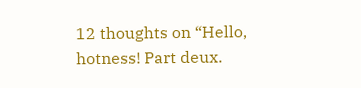12 thoughts on “Hello, hotness! Part deux.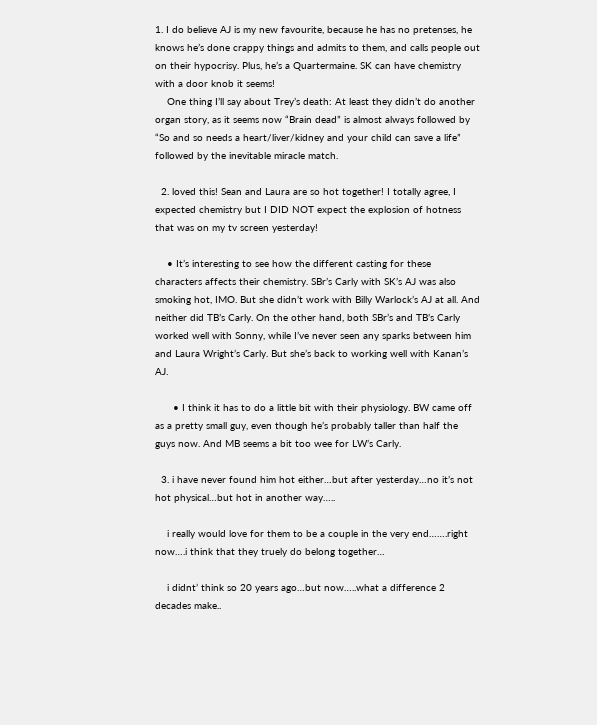1. I do believe AJ is my new favourite, because he has no pretenses, he knows he’s done crappy things and admits to them, and calls people out on their hypocrisy. Plus, he’s a Quartermaine. SK can have chemistry with a door knob it seems!
    One thing I’ll say about Trey’s death: At least they didn’t do another organ story, as it seems now “Brain dead” is almost always followed by “So and so needs a heart/liver/kidney and your child can save a life” followed by the inevitable miracle match.

  2. loved this! Sean and Laura are so hot together! I totally agree, I expected chemistry but I DID NOT expect the explosion of hotness that was on my tv screen yesterday!

    • It’s interesting to see how the different casting for these characters affects their chemistry. SBr’s Carly with SK’s AJ was also smoking hot, IMO. But she didn’t work with Billy Warlock’s AJ at all. And neither did TB’s Carly. On the other hand, both SBr’s and TB’s Carly worked well with Sonny, while I’ve never seen any sparks between him and Laura Wright’s Carly. But she’s back to working well with Kanan’s AJ.

      • I think it has to do a little bit with their physiology. BW came off as a pretty small guy, even though he’s probably taller than half the guys now. And MB seems a bit too wee for LW’s Carly.

  3. i have never found him hot either…but after yesterday…no it’s not hot physical…but hot in another way…..

    i really would love for them to be a couple in the very end…….right now….i think that they truely do belong together…

    i didnt’ think so 20 years ago…but now…..what a difference 2 decades make..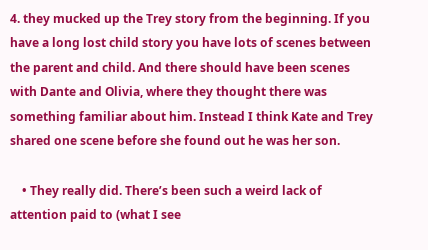4. they mucked up the Trey story from the beginning. If you have a long lost child story you have lots of scenes between the parent and child. And there should have been scenes with Dante and Olivia, where they thought there was something familiar about him. Instead I think Kate and Trey shared one scene before she found out he was her son.

    • They really did. There’s been such a weird lack of attention paid to (what I see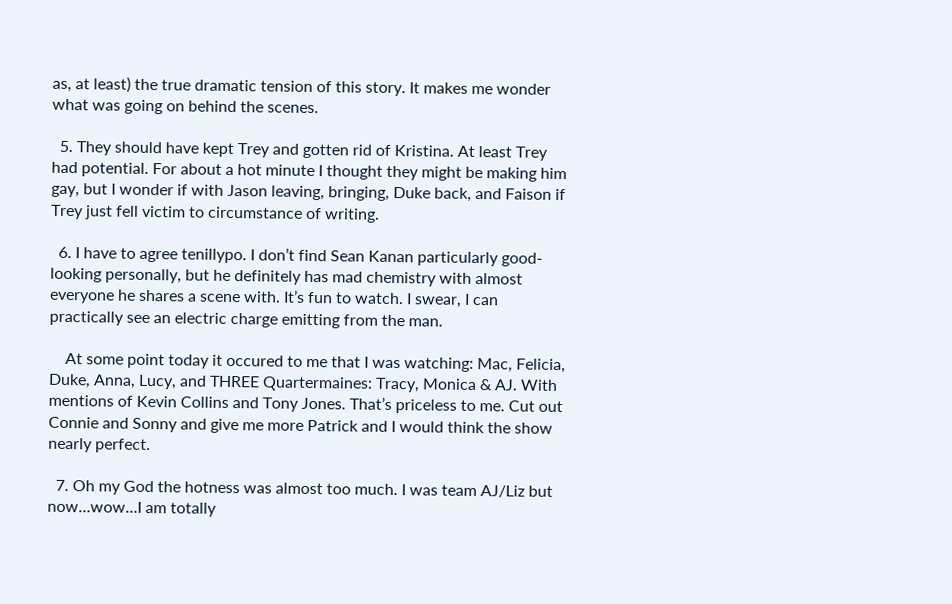as, at least) the true dramatic tension of this story. It makes me wonder what was going on behind the scenes.

  5. They should have kept Trey and gotten rid of Kristina. At least Trey had potential. For about a hot minute I thought they might be making him gay, but I wonder if with Jason leaving, bringing, Duke back, and Faison if Trey just fell victim to circumstance of writing.

  6. I have to agree tenillypo. I don’t find Sean Kanan particularly good-looking personally, but he definitely has mad chemistry with almost everyone he shares a scene with. It’s fun to watch. I swear, I can practically see an electric charge emitting from the man.

    At some point today it occured to me that I was watching: Mac, Felicia, Duke, Anna, Lucy, and THREE Quartermaines: Tracy, Monica & AJ. With mentions of Kevin Collins and Tony Jones. That’s priceless to me. Cut out Connie and Sonny and give me more Patrick and I would think the show nearly perfect.

  7. Oh my God the hotness was almost too much. I was team AJ/Liz but now…wow…I am totally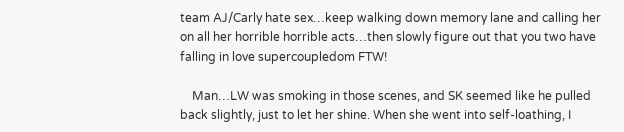team AJ/Carly hate sex…keep walking down memory lane and calling her on all her horrible horrible acts…then slowly figure out that you two have falling in love supercoupledom FTW!

    Man…LW was smoking in those scenes, and SK seemed like he pulled back slightly, just to let her shine. When she went into self-loathing, I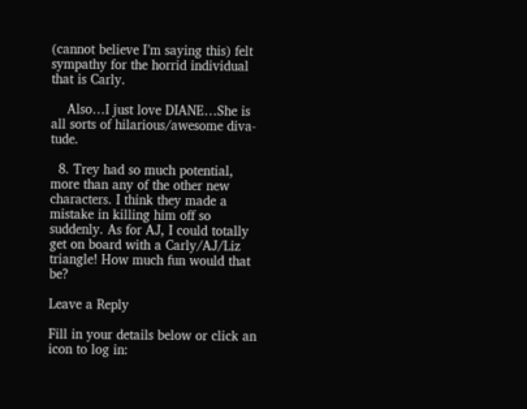(cannot believe I’m saying this) felt sympathy for the horrid individual that is Carly.

    Also…I just love DIANE…She is all sorts of hilarious/awesome diva-tude.

  8. Trey had so much potential, more than any of the other new characters. I think they made a mistake in killing him off so suddenly. As for AJ, I could totally get on board with a Carly/AJ/Liz triangle! How much fun would that be?

Leave a Reply

Fill in your details below or click an icon to log in: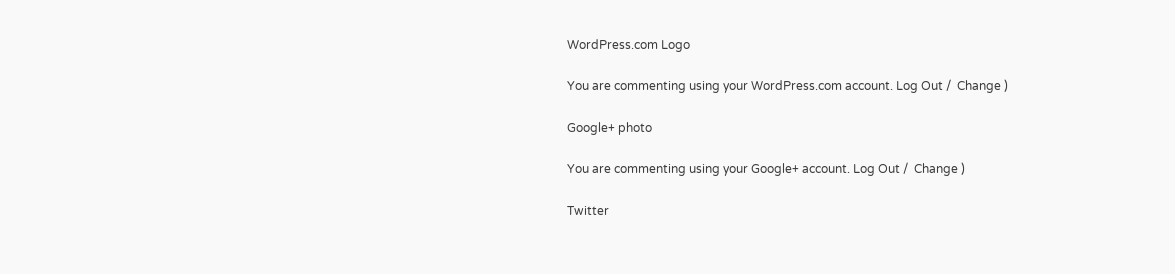WordPress.com Logo

You are commenting using your WordPress.com account. Log Out /  Change )

Google+ photo

You are commenting using your Google+ account. Log Out /  Change )

Twitter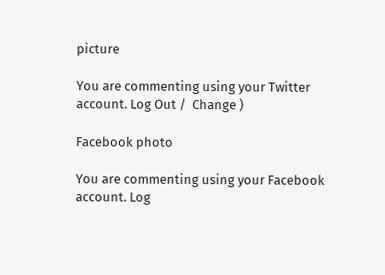picture

You are commenting using your Twitter account. Log Out /  Change )

Facebook photo

You are commenting using your Facebook account. Log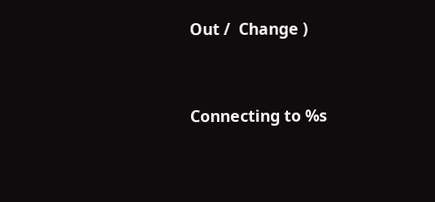Out /  Change )


Connecting to %s